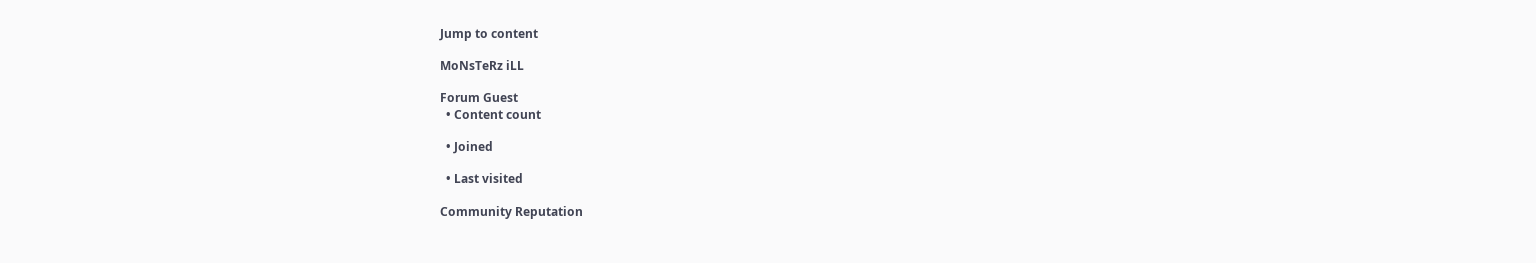Jump to content

MoNsTeRz iLL

Forum Guest
  • Content count

  • Joined

  • Last visited

Community Reputation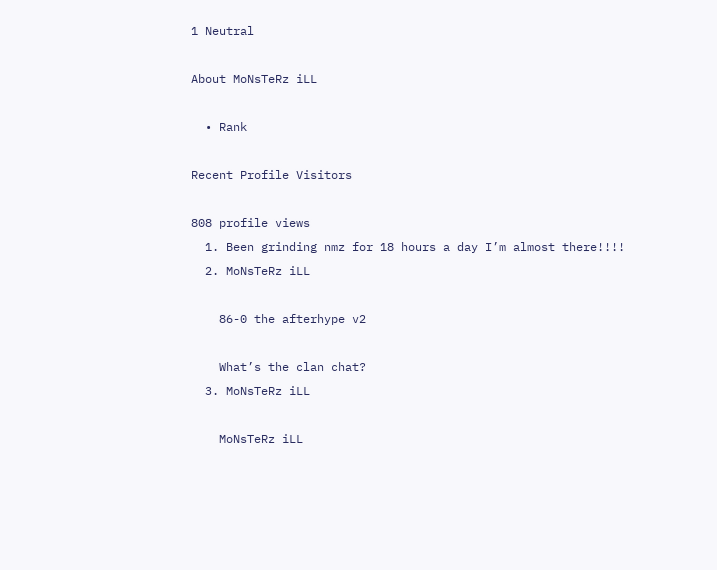1 Neutral

About MoNsTeRz iLL

  • Rank

Recent Profile Visitors

808 profile views
  1. Been grinding nmz for 18 hours a day I’m almost there!!!!
  2. MoNsTeRz iLL

    86-0 the afterhype v2

    What’s the clan chat?
  3. MoNsTeRz iLL

    MoNsTeRz iLL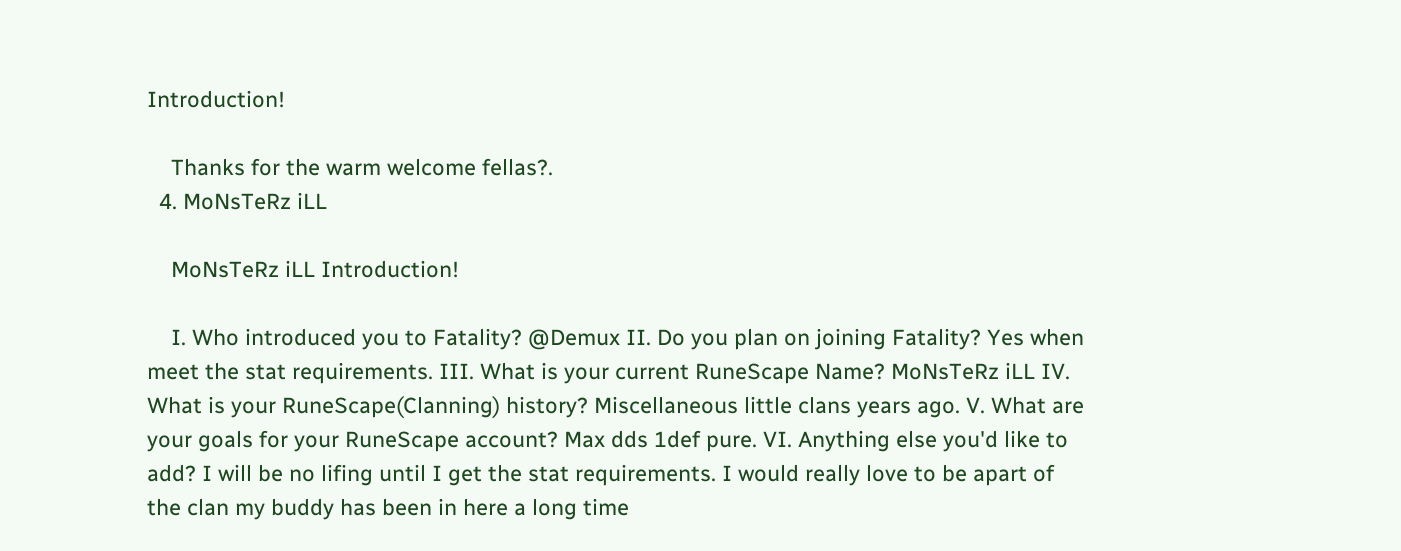Introduction!

    Thanks for the warm welcome fellas?.
  4. MoNsTeRz iLL

    MoNsTeRz iLL Introduction!

    I. Who introduced you to Fatality? @Demux II. Do you plan on joining Fatality? Yes when meet the stat requirements. III. What is your current RuneScape Name? MoNsTeRz iLL IV. What is your RuneScape(Clanning) history? Miscellaneous little clans years ago. V. What are your goals for your RuneScape account? Max dds 1def pure. VI. Anything else you'd like to add? I will be no lifing until I get the stat requirements. I would really love to be apart of the clan my buddy has been in here a long time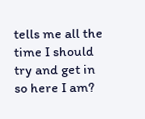tells me all the time I should try and get in so here I am?